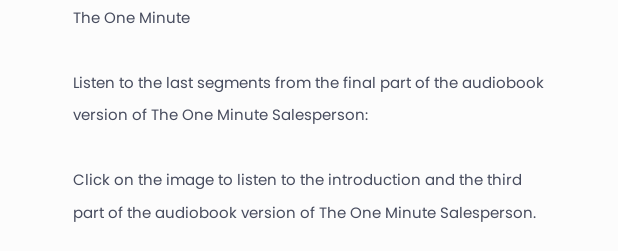The One Minute

Listen to the last segments from the final part of the audiobook version of The One Minute Salesperson:

Click on the image to listen to the introduction and the third part of the audiobook version of The One Minute Salesperson.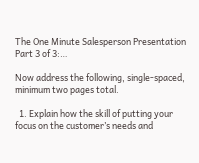The One Minute Salesperson Presentation Part 3 of 3:…

Now address the following, single-spaced, minimum two pages total.

  1. Explain how the skill of putting your focus on the customer’s needs and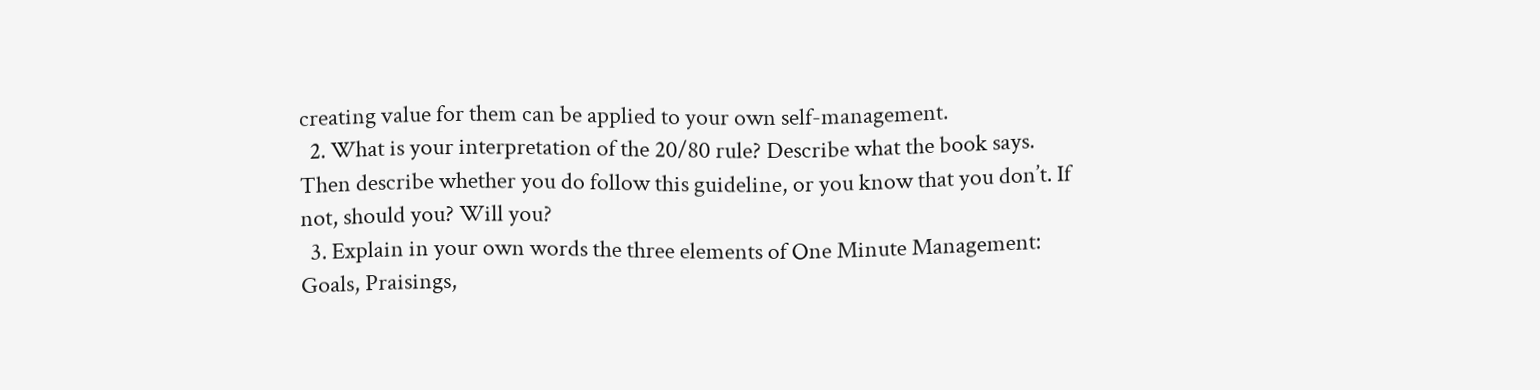creating value for them can be applied to your own self-management.
  2. What is your interpretation of the 20/80 rule? Describe what the book says. Then describe whether you do follow this guideline, or you know that you don’t. If not, should you? Will you?
  3. Explain in your own words the three elements of One Minute Management: Goals, Praisings,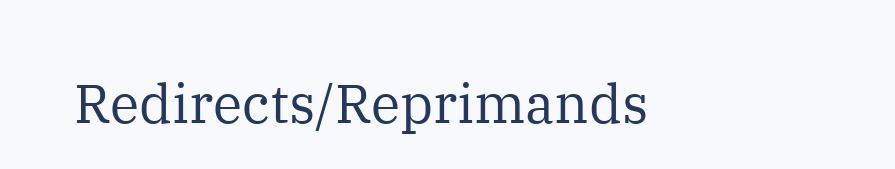Redirects/Reprimands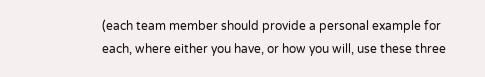(each team member should provide a personal example for each, where either you have, or how you will, use these three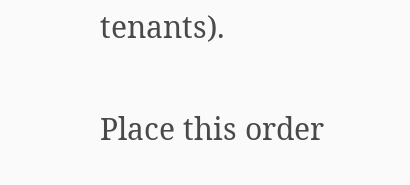tenants).

Place this order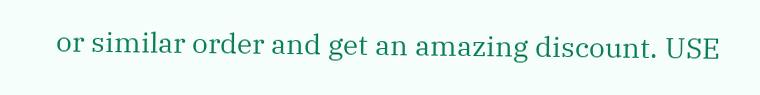or similar order and get an amazing discount. USE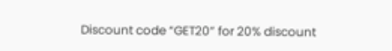Discount code “GET20” for 20% discount